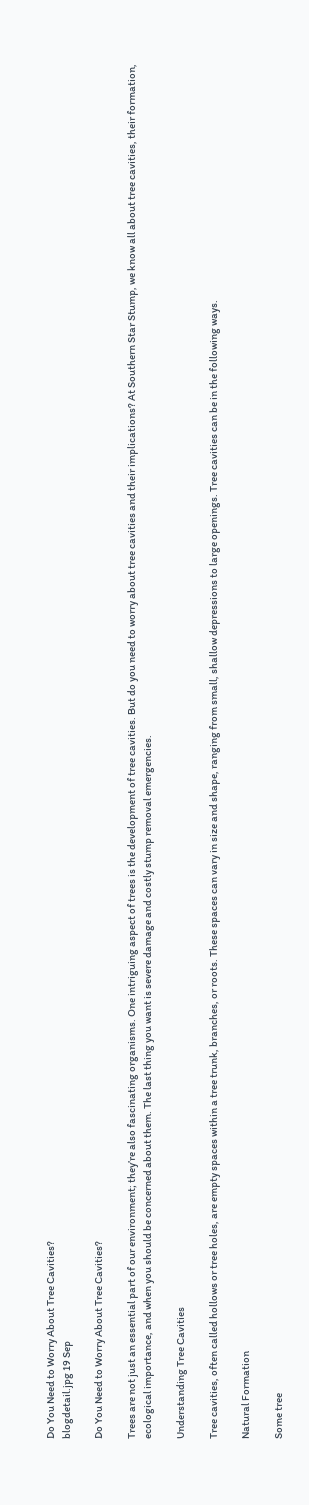Do You Need to Worry About Tree Cavities?
blogdetail.jpg 19 Sep

Do You Need to Worry About Tree Cavities?

Trees are not just an essential part of our environment; they’re also fascinating organisms. One intriguing aspect of trees is the development of tree cavities. But do you need to worry about tree cavities and their implications? At Southern Star Stump, we know all about tree cavities, their formation, ecological importance, and when you should be concerned about them. The last thing you want is severe damage and costly stump removal emergencies.

Understanding Tree Cavities

Tree cavities, often called hollows or tree holes, are empty spaces within a tree trunk, branches, or roots. These spaces can vary in size and shape, ranging from small, shallow depressions to large openings. Tree cavities can be in the following ways.

Natural Formation

Some tree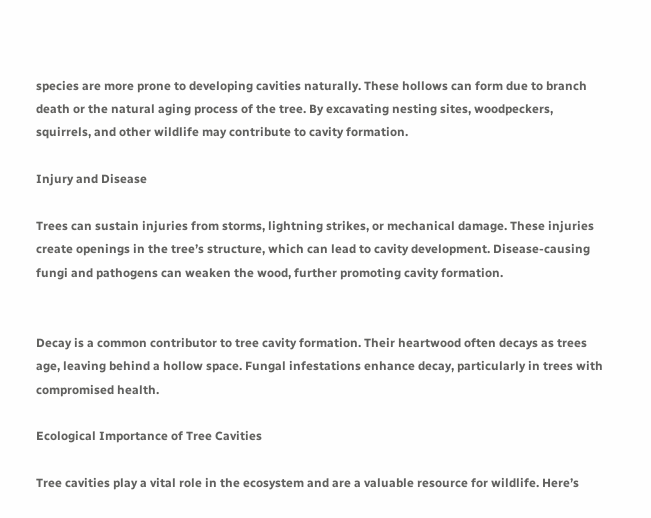species are more prone to developing cavities naturally. These hollows can form due to branch death or the natural aging process of the tree. By excavating nesting sites, woodpeckers, squirrels, and other wildlife may contribute to cavity formation.

Injury and Disease

Trees can sustain injuries from storms, lightning strikes, or mechanical damage. These injuries create openings in the tree’s structure, which can lead to cavity development. Disease-causing fungi and pathogens can weaken the wood, further promoting cavity formation.


Decay is a common contributor to tree cavity formation. Their heartwood often decays as trees age, leaving behind a hollow space. Fungal infestations enhance decay, particularly in trees with compromised health.

Ecological Importance of Tree Cavities

Tree cavities play a vital role in the ecosystem and are a valuable resource for wildlife. Here’s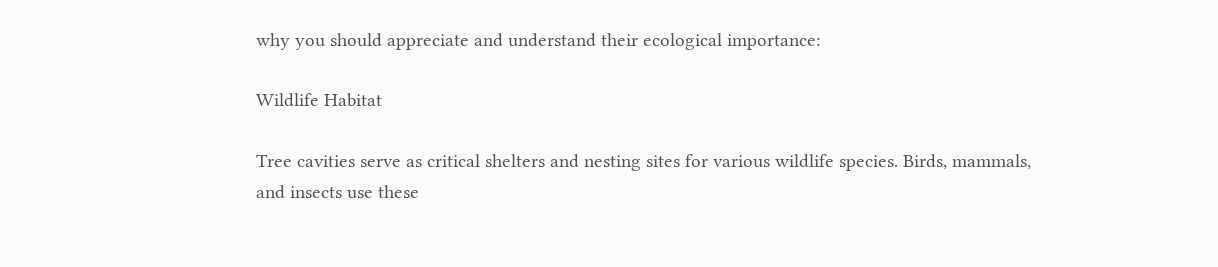why you should appreciate and understand their ecological importance:

Wildlife Habitat

Tree cavities serve as critical shelters and nesting sites for various wildlife species. Birds, mammals, and insects use these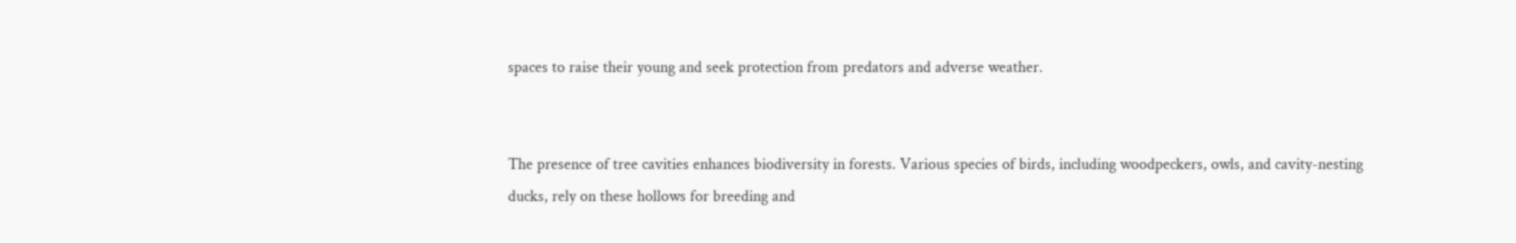spaces to raise their young and seek protection from predators and adverse weather.


The presence of tree cavities enhances biodiversity in forests. Various species of birds, including woodpeckers, owls, and cavity-nesting ducks, rely on these hollows for breeding and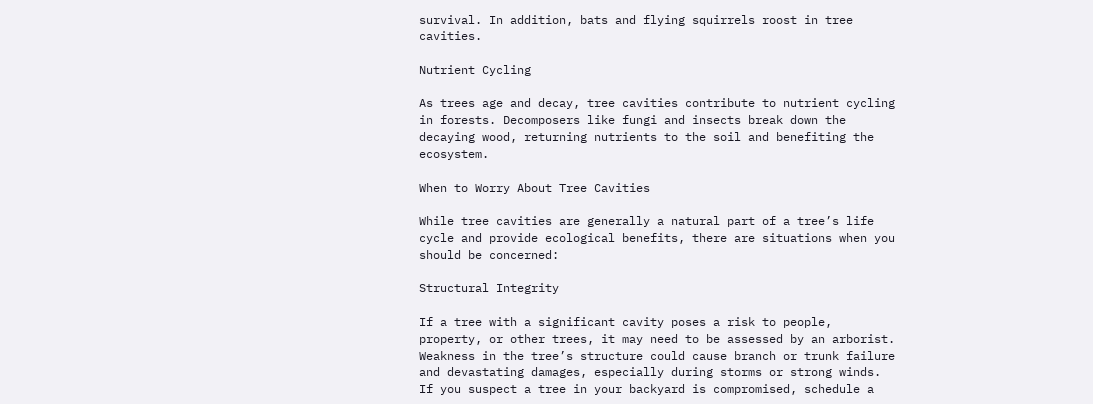survival. In addition, bats and flying squirrels roost in tree cavities.

Nutrient Cycling

As trees age and decay, tree cavities contribute to nutrient cycling in forests. Decomposers like fungi and insects break down the decaying wood, returning nutrients to the soil and benefiting the ecosystem.

When to Worry About Tree Cavities

While tree cavities are generally a natural part of a tree’s life cycle and provide ecological benefits, there are situations when you should be concerned:

Structural Integrity

If a tree with a significant cavity poses a risk to people, property, or other trees, it may need to be assessed by an arborist. Weakness in the tree’s structure could cause branch or trunk failure and devastating damages, especially during storms or strong winds. If you suspect a tree in your backyard is compromised, schedule a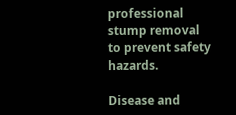professional stump removal to prevent safety hazards.

Disease and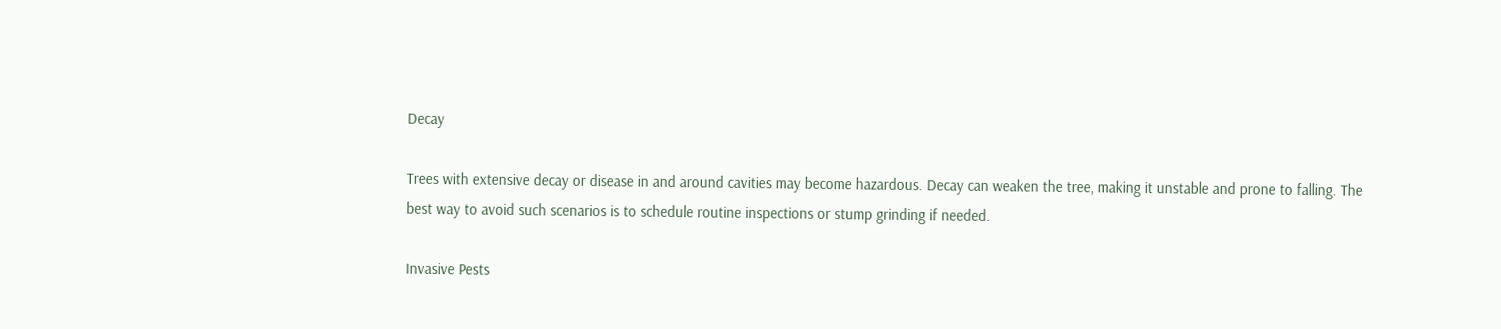Decay

Trees with extensive decay or disease in and around cavities may become hazardous. Decay can weaken the tree, making it unstable and prone to falling. The best way to avoid such scenarios is to schedule routine inspections or stump grinding if needed.

Invasive Pests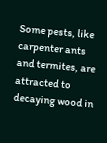Some pests, like carpenter ants and termites, are attracted to decaying wood in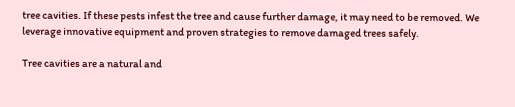tree cavities. If these pests infest the tree and cause further damage, it may need to be removed. We leverage innovative equipment and proven strategies to remove damaged trees safely.

Tree cavities are a natural and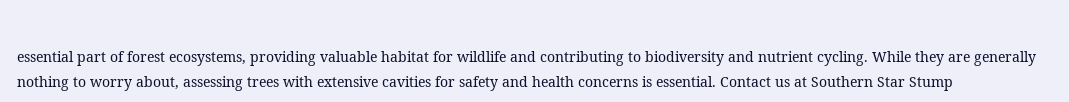essential part of forest ecosystems, providing valuable habitat for wildlife and contributing to biodiversity and nutrient cycling. While they are generally nothing to worry about, assessing trees with extensive cavities for safety and health concerns is essential. Contact us at Southern Star Stump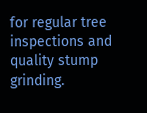for regular tree inspections and quality stump grinding.